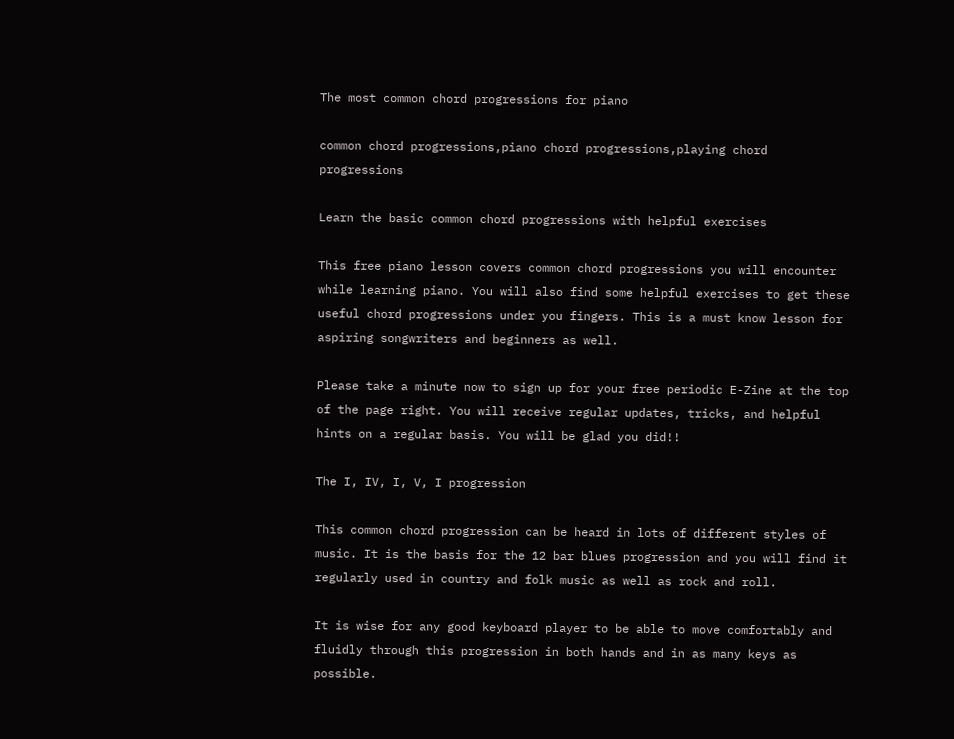The most common chord progressions for piano

common chord progressions,piano chord progressions,playing chord progressions

Learn the basic common chord progressions with helpful exercises

This free piano lesson covers common chord progressions you will encounter while learning piano. You will also find some helpful exercises to get these useful chord progressions under you fingers. This is a must know lesson for aspiring songwriters and beginners as well.

Please take a minute now to sign up for your free periodic E-Zine at the top of the page right. You will receive regular updates, tricks, and helpful hints on a regular basis. You will be glad you did!!

The I, IV, I, V, I progression

This common chord progression can be heard in lots of different styles of music. It is the basis for the 12 bar blues progression and you will find it regularly used in country and folk music as well as rock and roll.

It is wise for any good keyboard player to be able to move comfortably and fluidly through this progression in both hands and in as many keys as possible.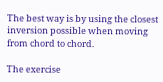The best way is by using the closest inversion possible when moving from chord to chord.

The exercise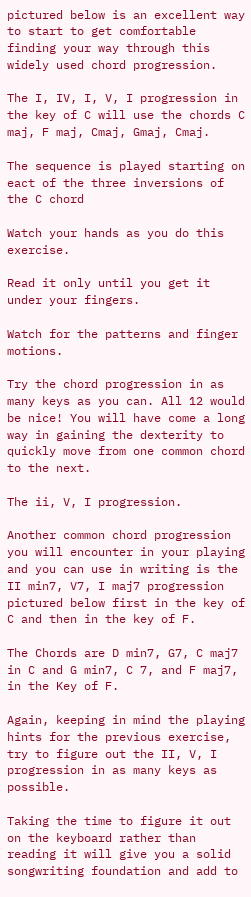pictured below is an excellent way to start to get comfortable finding your way through this widely used chord progression.

The I, IV, I, V, I progression in the key of C will use the chords C maj, F maj, Cmaj, Gmaj, Cmaj.

The sequence is played starting on eact of the three inversions of the C chord

Watch your hands as you do this exercise.

Read it only until you get it under your fingers.

Watch for the patterns and finger motions.

Try the chord progression in as many keys as you can. All 12 would be nice! You will have come a long way in gaining the dexterity to quickly move from one common chord to the next.

The ii, V, I progression.

Another common chord progression you will encounter in your playing and you can use in writing is the II min7, V7, I maj7 progression pictured below first in the key of C and then in the key of F.

The Chords are D min7, G7, C maj7 in C and G min7, C 7, and F maj7, in the Key of F.

Again, keeping in mind the playing hints for the previous exercise, try to figure out the II, V, I progression in as many keys as possible.

Taking the time to figure it out on the keyboard rather than reading it will give you a solid songwriting foundation and add to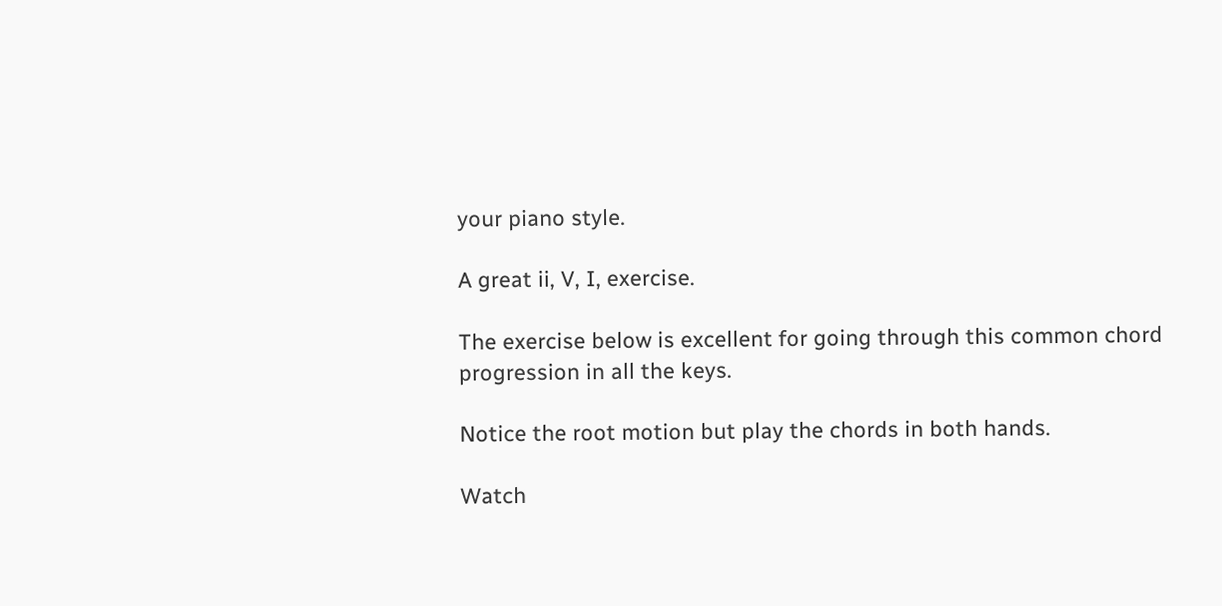your piano style.

A great ii, V, I, exercise.

The exercise below is excellent for going through this common chord progression in all the keys.

Notice the root motion but play the chords in both hands.

Watch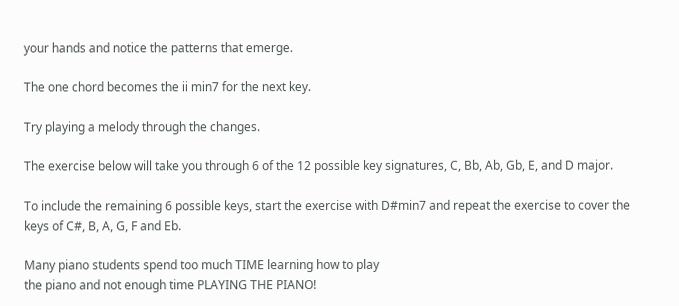your hands and notice the patterns that emerge.

The one chord becomes the ii min7 for the next key.

Try playing a melody through the changes.

The exercise below will take you through 6 of the 12 possible key signatures, C, Bb, Ab, Gb, E, and D major.

To include the remaining 6 possible keys, start the exercise with D#min7 and repeat the exercise to cover the keys of C#, B, A, G, F and Eb.

Many piano students spend too much TIME learning how to play
the piano and not enough time PLAYING THE PIANO!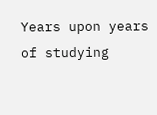Years upon years of studying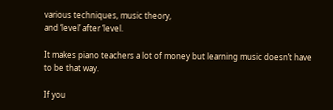various techniques, music theory,
and ‘level’ after ‘level.

It makes piano teachers a lot of money but learning music doesn’t have to be that way.

If you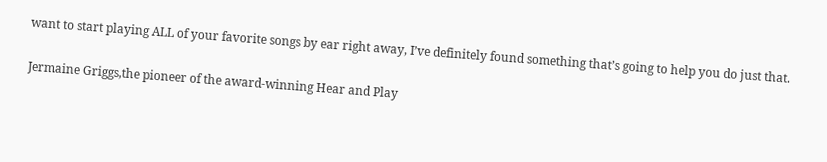want to start playing ALL of your favorite songs by ear right away, I’ve definitely found something that’s going to help you do just that.

Jermaine Griggs,the pioneer of the award-winning Hear and Play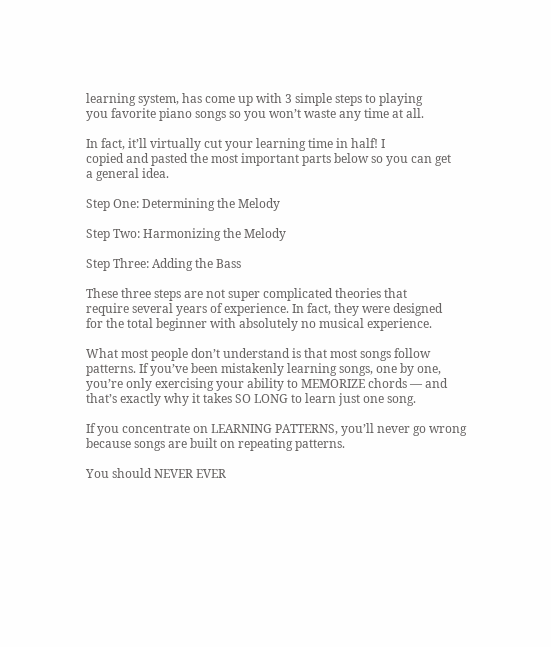learning system, has come up with 3 simple steps to playing
you favorite piano songs so you won’t waste any time at all.

In fact, it’ll virtually cut your learning time in half! I
copied and pasted the most important parts below so you can get
a general idea.

Step One: Determining the Melody

Step Two: Harmonizing the Melody

Step Three: Adding the Bass

These three steps are not super complicated theories that
require several years of experience. In fact, they were designed
for the total beginner with absolutely no musical experience.

What most people don’t understand is that most songs follow
patterns. If you’ve been mistakenly learning songs, one by one,
you’re only exercising your ability to MEMORIZE chords — and
that’s exactly why it takes SO LONG to learn just one song.

If you concentrate on LEARNING PATTERNS, you’ll never go wrong
because songs are built on repeating patterns.

You should NEVER EVER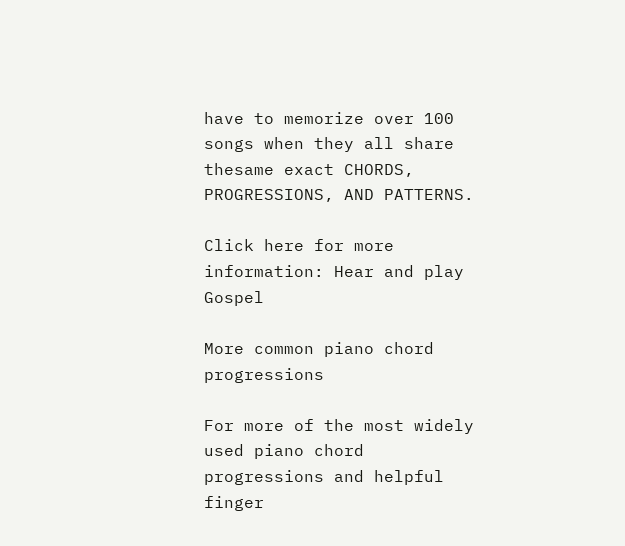have to memorize over 100 songs when they all share thesame exact CHORDS, PROGRESSIONS, AND PATTERNS.

Click here for more information: Hear and play Gospel

More common piano chord progressions

For more of the most widely used piano chord progressions and helpful finger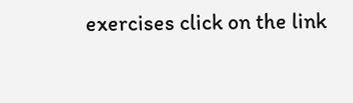exercises click on the link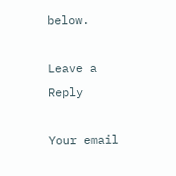below.

Leave a Reply

Your email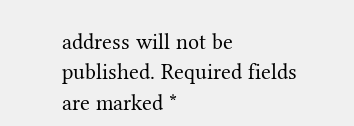address will not be published. Required fields are marked *